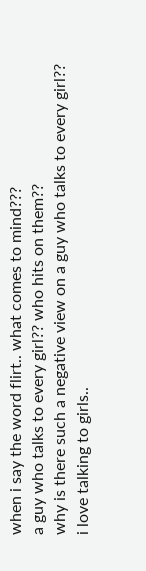when i say the word flirt.. what comes to mind???
a guy who talks to every girl?? who hits on them??
why is there such a negative view on a guy who talks to every girl??
i love talking to girls..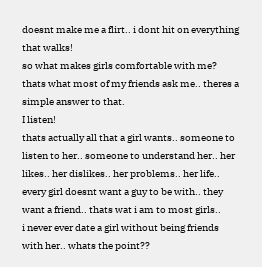doesnt make me a flirt.. i dont hit on everything that walks!
so what makes girls comfortable with me? thats what most of my friends ask me.. theres a simple answer to that.
I listen!
thats actually all that a girl wants.. someone to listen to her.. someone to understand her.. her likes.. her dislikes.. her problems.. her life..
every girl doesnt want a guy to be with.. they want a friend.. thats wat i am to most girls..
i never ever date a girl without being friends with her.. whats the point??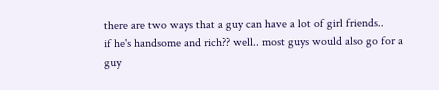there are two ways that a guy can have a lot of girl friends..
if he's handsome and rich?? well.. most guys would also go for a guy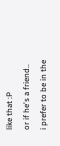like that :P
or if he's a friend..
i prefer to be in the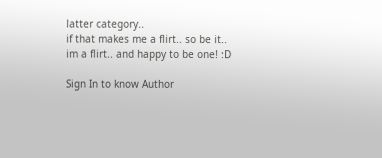latter category..
if that makes me a flirt.. so be it..
im a flirt.. and happy to be one! :D

Sign In to know Author